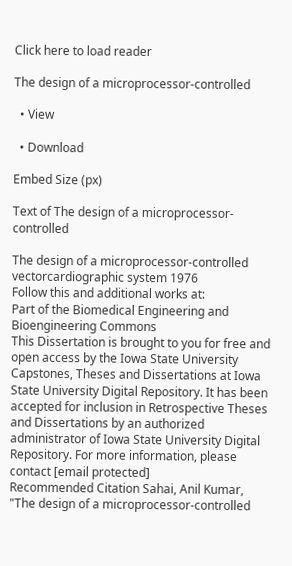Click here to load reader

The design of a microprocessor-controlled

  • View

  • Download

Embed Size (px)

Text of The design of a microprocessor-controlled

The design of a microprocessor-controlled vectorcardiographic system 1976
Follow this and additional works at:
Part of the Biomedical Engineering and Bioengineering Commons
This Dissertation is brought to you for free and open access by the Iowa State University Capstones, Theses and Dissertations at Iowa State University Digital Repository. It has been accepted for inclusion in Retrospective Theses and Dissertations by an authorized administrator of Iowa State University Digital Repository. For more information, please contact [email protected]
Recommended Citation Sahai, Anil Kumar, "The design of a microprocessor-controlled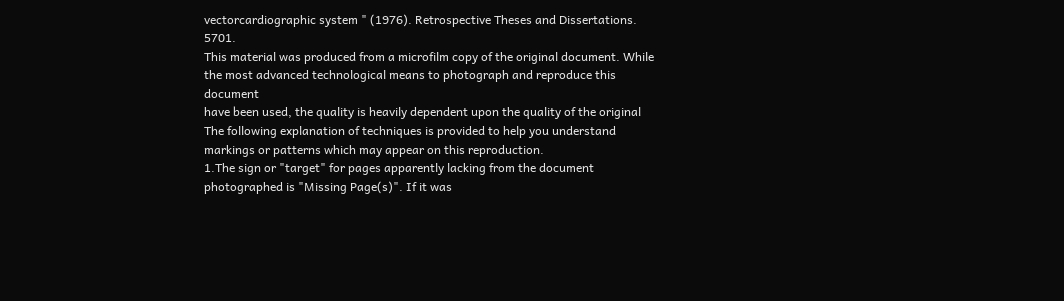vectorcardiographic system " (1976). Retrospective Theses and Dissertations. 5701.
This material was produced from a microfilm copy of the original document. While
the most advanced technological means to photograph and reproduce this document
have been used, the quality is heavily dependent upon the quality of the original
The following explanation of techniques is provided to help you understand markings or patterns which may appear on this reproduction.
1.The sign or "target" for pages apparently lacking from the document photographed is "Missing Page(s)". If it was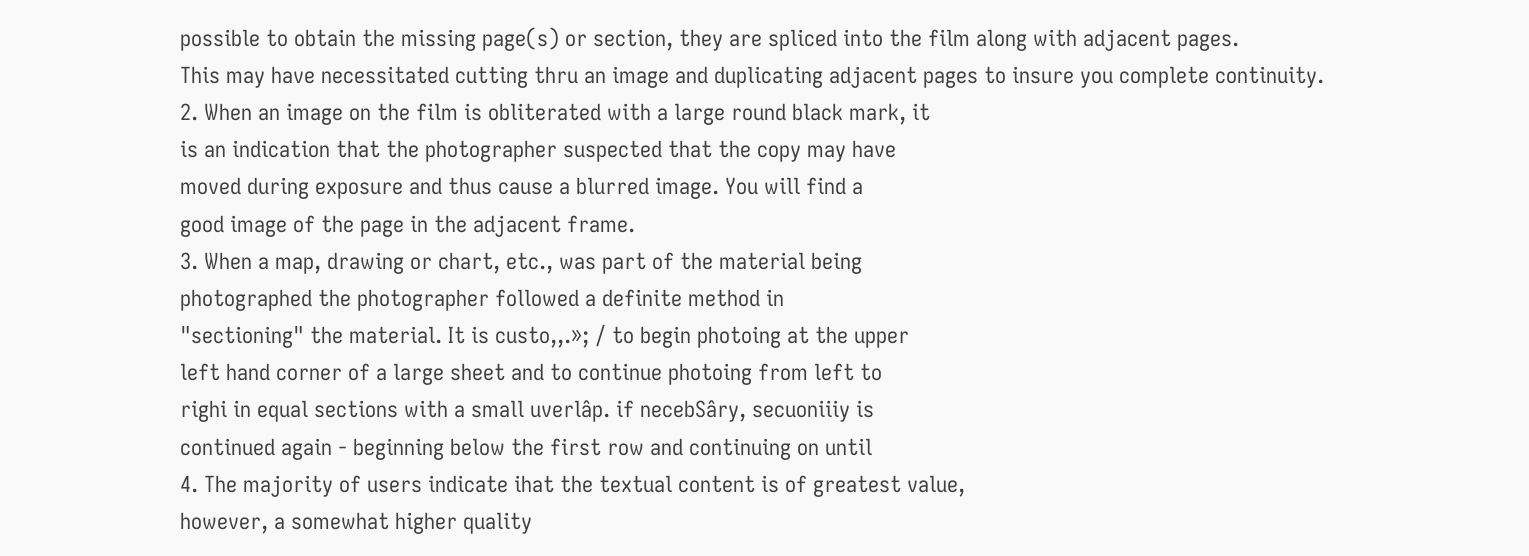possible to obtain the missing page(s) or section, they are spliced into the film along with adjacent pages.
This may have necessitated cutting thru an image and duplicating adjacent pages to insure you complete continuity.
2. When an image on the film is obliterated with a large round black mark, it
is an indication that the photographer suspected that the copy may have
moved during exposure and thus cause a blurred image. You will find a
good image of the page in the adjacent frame.
3. When a map, drawing or chart, etc., was part of the material being
photographed the photographer followed a definite method in
"sectioning" the material. It is custo,,.»; / to begin photoing at the upper
left hand corner of a large sheet and to continue photoing from left to
righi in equal sections with a small uverlâp. if necebSâry, secuoniiiy is
continued again - beginning below the first row and continuing on until
4. The majority of users indicate ihat the textual content is of greatest value,
however, a somewhat higher quality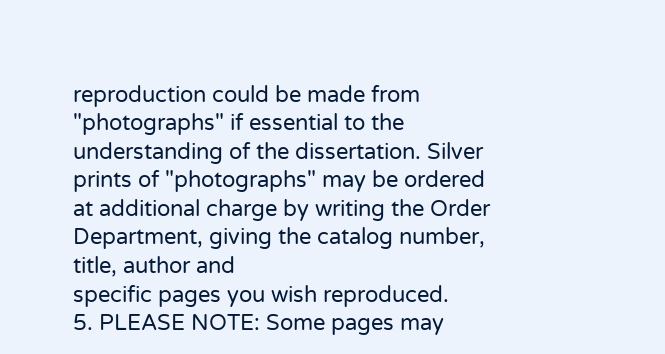reproduction could be made from
"photographs" if essential to the understanding of the dissertation. Silver prints of "photographs" may be ordered at additional charge by writing the Order Department, giving the catalog number, title, author and
specific pages you wish reproduced.
5. PLEASE NOTE: Some pages may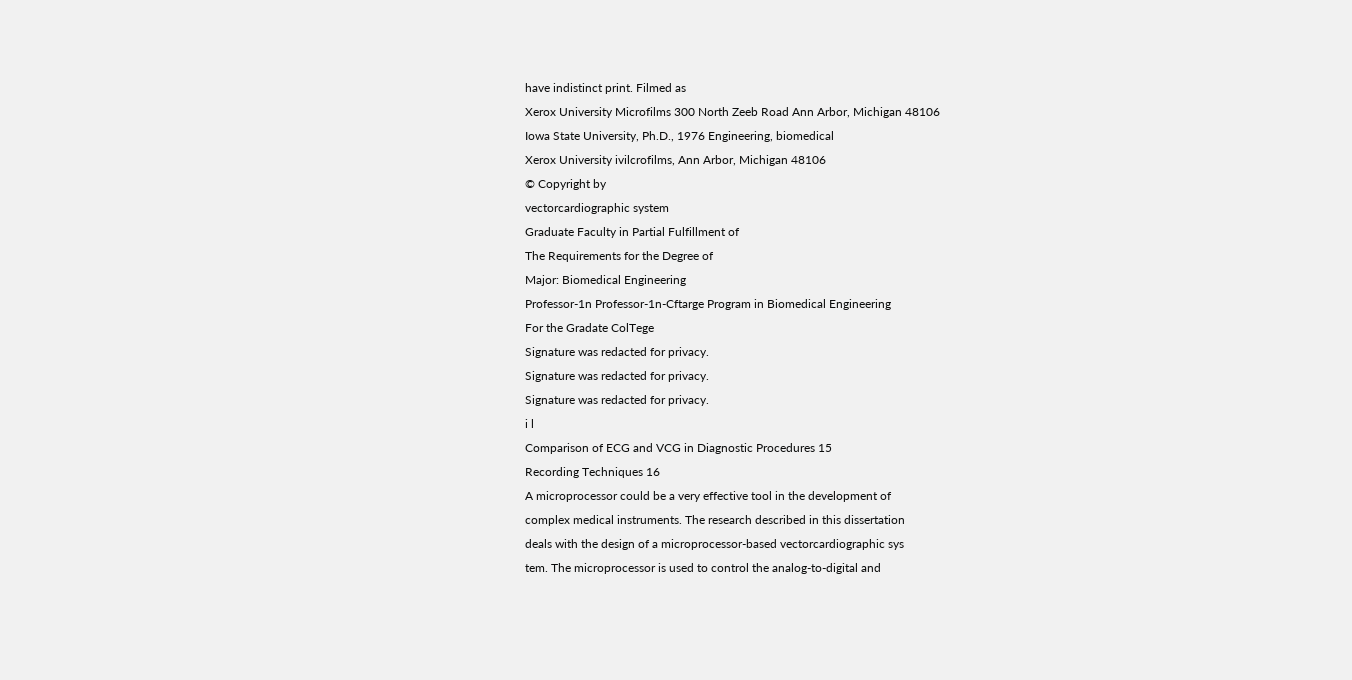have indistinct print. Filmed as
Xerox University Microfilms 300 North Zeeb Road Ann Arbor, Michigan 48106
Iowa State University, Ph.D., 1976 Engineering, biomedical
Xerox University ivilcrofilms, Ann Arbor, Michigan 48106
© Copyright by
vectorcardiographic system
Graduate Faculty in Partial Fulfillment of
The Requirements for the Degree of
Major: Biomedical Engineering
Professor-1n Professor-1n-Cftarge Program in Biomedical Engineering
For the Gradate ColTege
Signature was redacted for privacy.
Signature was redacted for privacy.
Signature was redacted for privacy.
i l
Comparison of ECG and VCG in Diagnostic Procedures 15
Recording Techniques 16
A microprocessor could be a very effective tool in the development of
complex medical instruments. The research described in this dissertation
deals with the design of a microprocessor-based vectorcardiographic sys
tem. The microprocessor is used to control the analog-to-digital and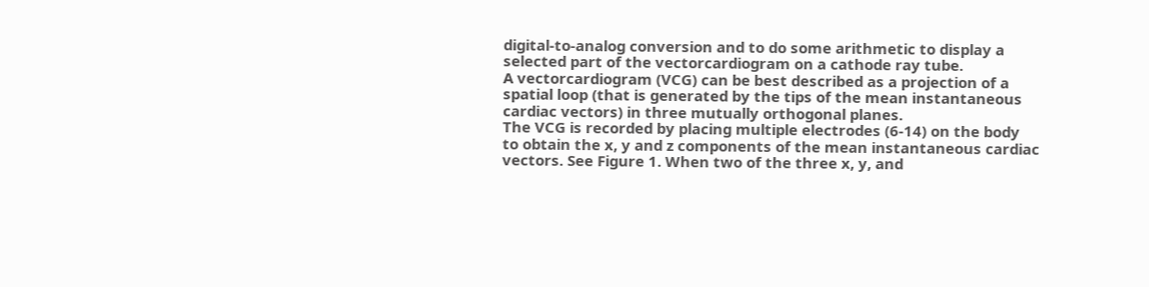digital-to-analog conversion and to do some arithmetic to display a
selected part of the vectorcardiogram on a cathode ray tube.
A vectorcardiogram (VCG) can be best described as a projection of a
spatial loop (that is generated by the tips of the mean instantaneous
cardiac vectors) in three mutually orthogonal planes.
The VCG is recorded by placing multiple electrodes (6-14) on the body
to obtain the x, y and z components of the mean instantaneous cardiac
vectors. See Figure 1. When two of the three x, y, and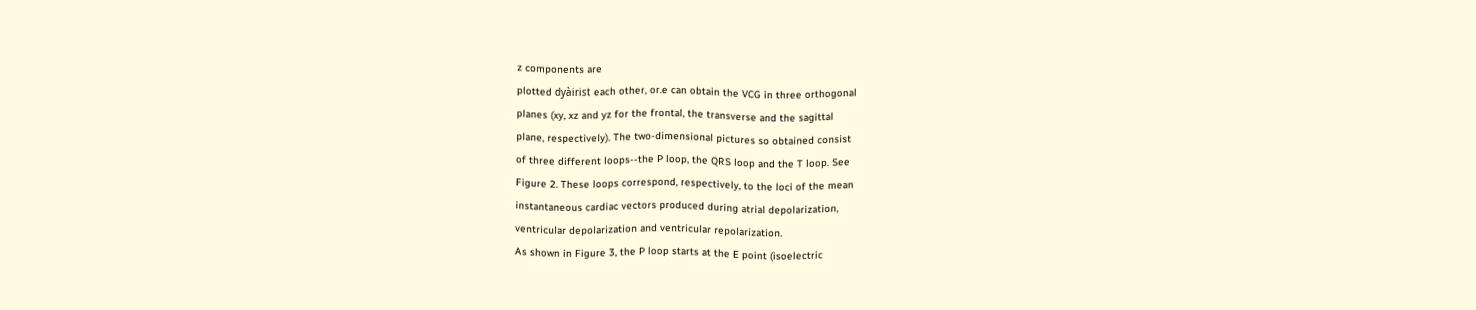z components are
plotted dyàirist each other, or.e can obtain the VCG in three orthogonal
planes (xy, xz and yz for the frontal, the transverse and the sagittal
plane, respectively). The two-dimensional pictures so obtained consist
of three different loops--the P loop, the QRS loop and the T loop. See
Figure 2. These loops correspond, respectively, to the loci of the mean
instantaneous cardiac vectors produced during atrial depolarization,
ventricular depolarization and ventricular repolarization.
As shown in Figure 3, the P loop starts at the E point (isoelectric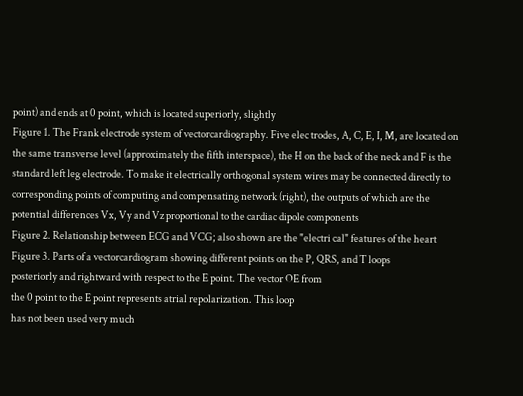point) and ends at 0 point, which is located superiorly, slightly
Figure 1. The Frank electrode system of vectorcardiography. Five elec trodes, A, C, E, I, M, are located on the same transverse level (approximately the fifth interspace), the H on the back of the neck and F is the standard left leg electrode. To make it electrically orthogonal system wires may be connected directly to corresponding points of computing and compensating network (right), the outputs of which are the potential differences Vx, Vy and Vz proportional to the cardiac dipole components
Figure 2. Relationship between ECG and VCG; also shown are the "electri cal" features of the heart
Figure 3. Parts of a vectorcardiogram showing different points on the P, QRS, and T loops
posteriorly and rightward with respect to the E point. The vector OE from
the 0 point to the E point represents atrial repolarization. This loop
has not been used very much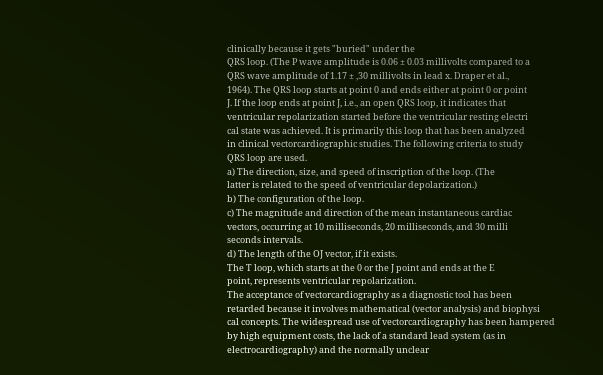clinically because it gets "buried" under the
QRS loop. (The P wave amplitude is 0.06 ± 0.03 millivolts compared to a
QRS wave amplitude of 1.17 ± ,30 millivolts in lead x. Draper et al.,
1964). The QRS loop starts at point 0 and ends either at point 0 or point
J. If the loop ends at point J, i.e., an open QRS loop, it indicates that
ventricular repolarization started before the ventricular resting electri
cal state was achieved. It is primarily this loop that has been analyzed
in clinical vectorcardiographic studies. The following criteria to study
QRS loop are used.
a) The direction, size, and speed of inscription of the loop. (The
latter is related to the speed of ventricular depolarization.)
b) The configuration of the loop.
c) The magnitude and direction of the mean instantaneous cardiac
vectors, occurring at 10 milliseconds, 20 milliseconds, and 30 milli
seconds intervals.
d) The length of the OJ vector, if it exists.
The T loop, which starts at the 0 or the J point and ends at the E
point, represents ventricular repolarization.
The acceptance of vectorcardiography as a diagnostic tool has been
retarded because it involves mathematical (vector analysis) and biophysi
cal concepts. The widespread use of vectorcardiography has been hampered
by high equipment costs, the lack of a standard lead system (as in
electrocardiography) and the normally unclear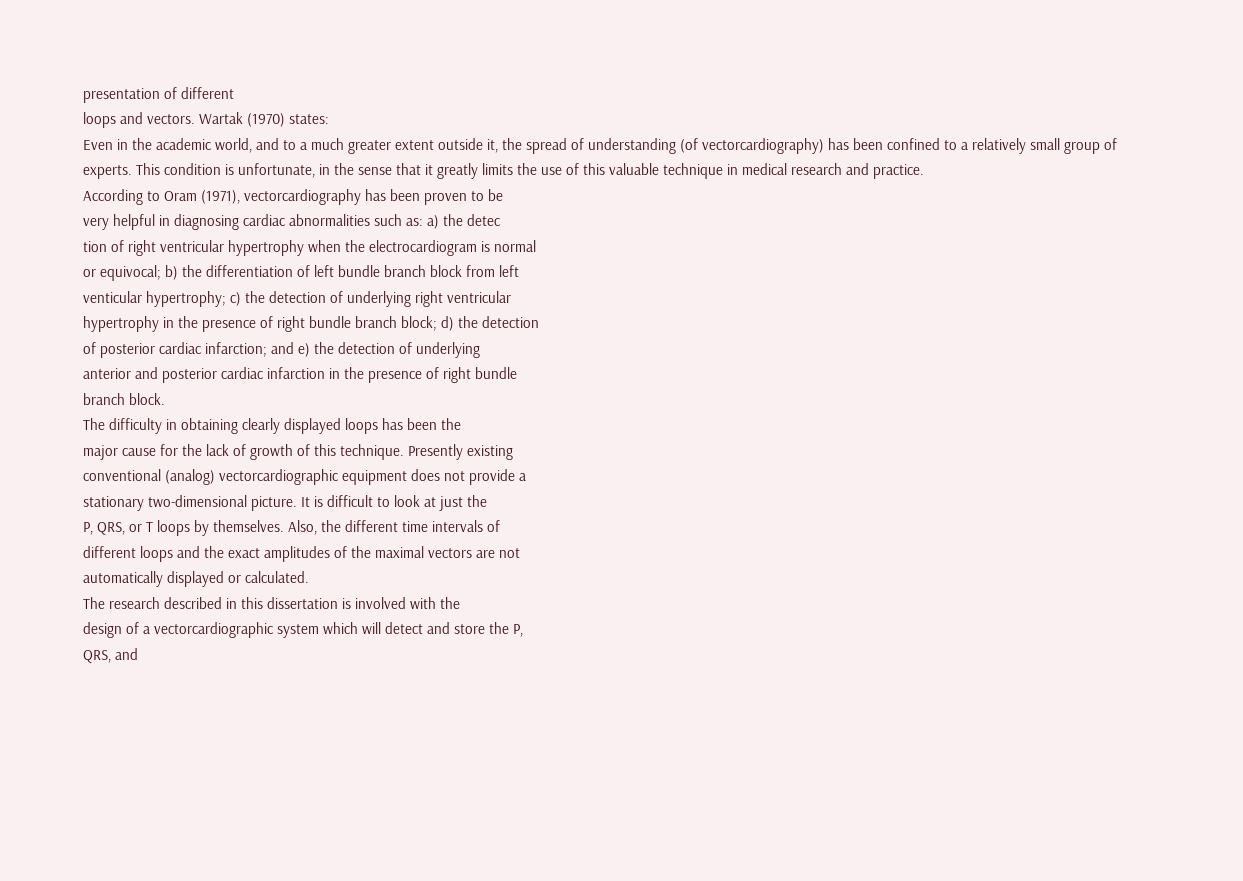presentation of different
loops and vectors. Wartak (1970) states:
Even in the academic world, and to a much greater extent outside it, the spread of understanding (of vectorcardiography) has been confined to a relatively small group of experts. This condition is unfortunate, in the sense that it greatly limits the use of this valuable technique in medical research and practice.
According to Oram (1971), vectorcardiography has been proven to be
very helpful in diagnosing cardiac abnormalities such as: a) the detec
tion of right ventricular hypertrophy when the electrocardiogram is normal
or equivocal; b) the differentiation of left bundle branch block from left
venticular hypertrophy; c) the detection of underlying right ventricular
hypertrophy in the presence of right bundle branch block; d) the detection
of posterior cardiac infarction; and e) the detection of underlying
anterior and posterior cardiac infarction in the presence of right bundle
branch block.
The difficulty in obtaining clearly displayed loops has been the
major cause for the lack of growth of this technique. Presently existing
conventional (analog) vectorcardiographic equipment does not provide a
stationary two-dimensional picture. It is difficult to look at just the
P, QRS, or T loops by themselves. Also, the different time intervals of
different loops and the exact amplitudes of the maximal vectors are not
automatically displayed or calculated.
The research described in this dissertation is involved with the
design of a vectorcardiographic system which will detect and store the P,
QRS, and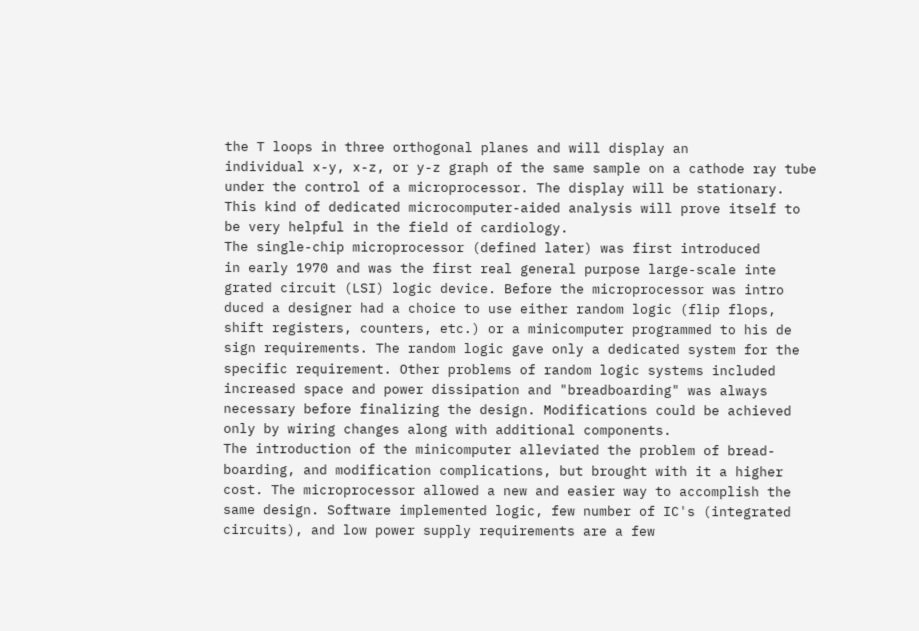the T loops in three orthogonal planes and will display an
individual x-y, x-z, or y-z graph of the same sample on a cathode ray tube
under the control of a microprocessor. The display will be stationary.
This kind of dedicated microcomputer-aided analysis will prove itself to
be very helpful in the field of cardiology.
The single-chip microprocessor (defined later) was first introduced
in early 1970 and was the first real general purpose large-scale inte
grated circuit (LSI) logic device. Before the microprocessor was intro
duced a designer had a choice to use either random logic (flip flops,
shift registers, counters, etc.) or a minicomputer programmed to his de
sign requirements. The random logic gave only a dedicated system for the
specific requirement. Other problems of random logic systems included
increased space and power dissipation and "breadboarding" was always
necessary before finalizing the design. Modifications could be achieved
only by wiring changes along with additional components.
The introduction of the minicomputer alleviated the problem of bread-
boarding, and modification complications, but brought with it a higher
cost. The microprocessor allowed a new and easier way to accomplish the
same design. Software implemented logic, few number of IC's (integrated
circuits), and low power supply requirements are a few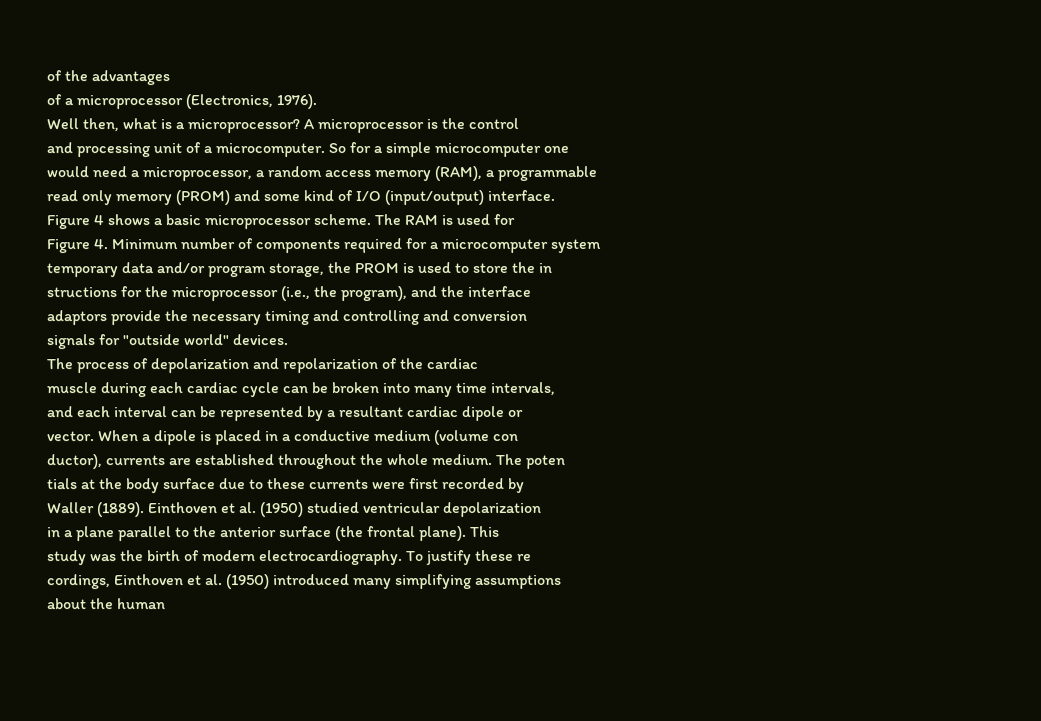of the advantages
of a microprocessor (Electronics, 1976).
Well then, what is a microprocessor? A microprocessor is the control
and processing unit of a microcomputer. So for a simple microcomputer one
would need a microprocessor, a random access memory (RAM), a programmable
read only memory (PROM) and some kind of I/O (input/output) interface.
Figure 4 shows a basic microprocessor scheme. The RAM is used for
Figure 4. Minimum number of components required for a microcomputer system
temporary data and/or program storage, the PROM is used to store the in
structions for the microprocessor (i.e., the program), and the interface
adaptors provide the necessary timing and controlling and conversion
signals for "outside world" devices.
The process of depolarization and repolarization of the cardiac
muscle during each cardiac cycle can be broken into many time intervals,
and each interval can be represented by a resultant cardiac dipole or
vector. When a dipole is placed in a conductive medium (volume con
ductor), currents are established throughout the whole medium. The poten
tials at the body surface due to these currents were first recorded by
Waller (1889). Einthoven et al. (1950) studied ventricular depolarization
in a plane parallel to the anterior surface (the frontal plane). This
study was the birth of modern electrocardiography. To justify these re
cordings, Einthoven et al. (1950) introduced many simplifying assumptions
about the human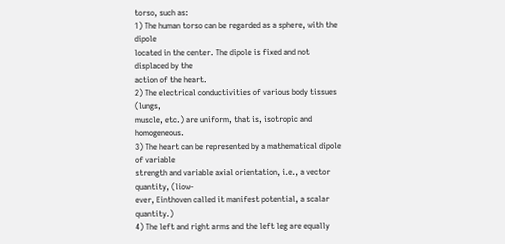torso, such as:
1) The human torso can be regarded as a sphere, with the dipole
located in the center. The dipole is fixed and not displaced by the
action of the heart.
2) The electrical conductivities of various body tissues (lungs,
muscle, etc.) are uniform, that is, isotropic and homogeneous.
3) The heart can be represented by a mathematical dipole of variable
strength and variable axial orientation, i.e., a vector quantity, (liow-
ever, Einthoven called it manifest potential, a scalar quantity.)
4) The left and right arms and the left leg are equally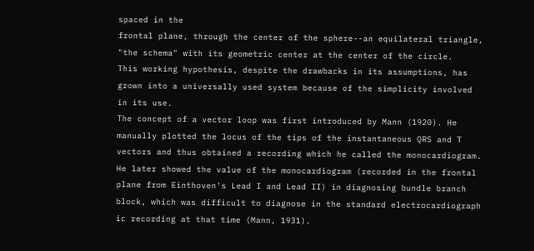spaced in the
frontal plane, through the center of the sphere--an equilateral triangle,
"the schema" with its geometric center at the center of the circle.
This working hypothesis, despite the drawbacks in its assumptions, has
grown into a universally used system because of the simplicity involved
in its use.
The concept of a vector loop was first introduced by Mann (1920). He
manually plotted the locus of the tips of the instantaneous QRS and T
vectors and thus obtained a recording which he called the monocardiogram.
He later showed the value of the monocardiogram (recorded in the frontal
plane from Einthoven's Lead I and Lead II) in diagnosing bundle branch
block, which was difficult to diagnose in the standard electrocardiograph
ic recording at that time (Mann, 1931).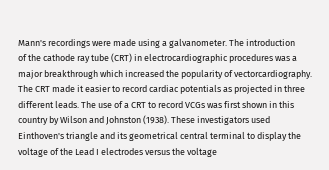Mann's recordings were made using a galvanometer. The introduction
of the cathode ray tube (CRT) in electrocardiographic procedures was a
major breakthrough which increased the popularity of vectorcardiography.
The CRT made it easier to record cardiac potentials as projected in three
different leads. The use of a CRT to record VCGs was first shown in this
country by Wilson and Johnston (1938). These investigators used
Einthoven's triangle and its geometrical central terminal to display the
voltage of the Lead I electrodes versus the voltage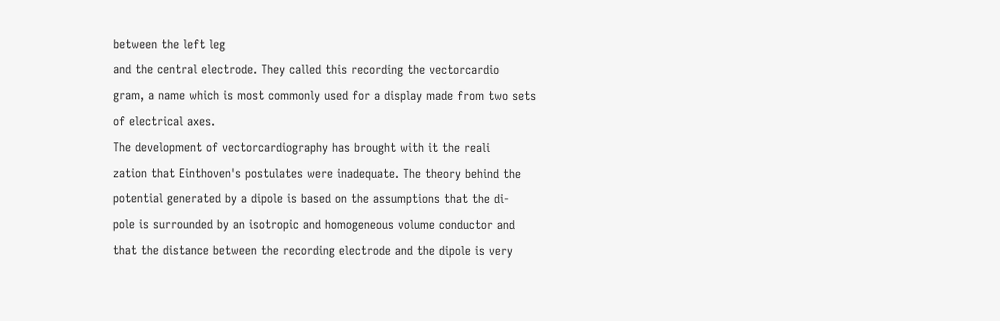between the left leg
and the central electrode. They called this recording the vectorcardio
gram, a name which is most commonly used for a display made from two sets
of electrical axes.
The development of vectorcardiography has brought with it the reali
zation that Einthoven's postulates were inadequate. The theory behind the
potential generated by a dipole is based on the assumptions that the di-
pole is surrounded by an isotropic and homogeneous volume conductor and
that the distance between the recording electrode and the dipole is very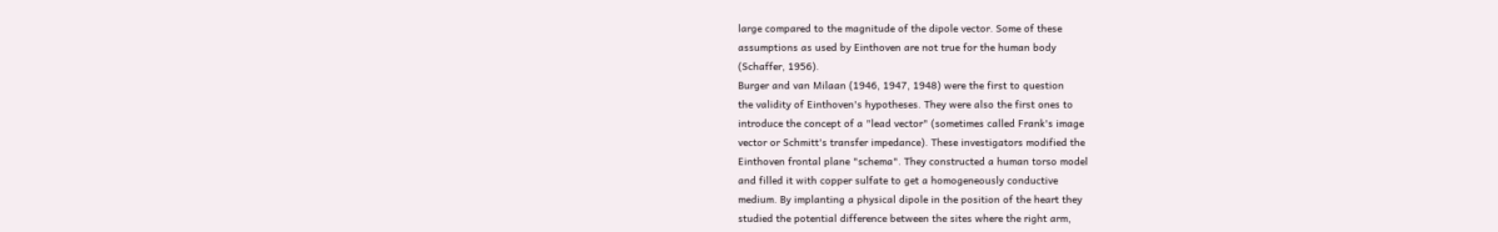large compared to the magnitude of the dipole vector. Some of these
assumptions as used by Einthoven are not true for the human body
(Schaffer, 1956).
Burger and van Milaan (1946, 1947, 1948) were the first to question
the validity of Einthoven's hypotheses. They were also the first ones to
introduce the concept of a "lead vector" (sometimes called Frank's image
vector or Schmitt's transfer impedance). These investigators modified the
Einthoven frontal plane "schema". They constructed a human torso model
and filled it with copper sulfate to get a homogeneously conductive
medium. By implanting a physical dipole in the position of the heart they
studied the potential difference between the sites where the right arm,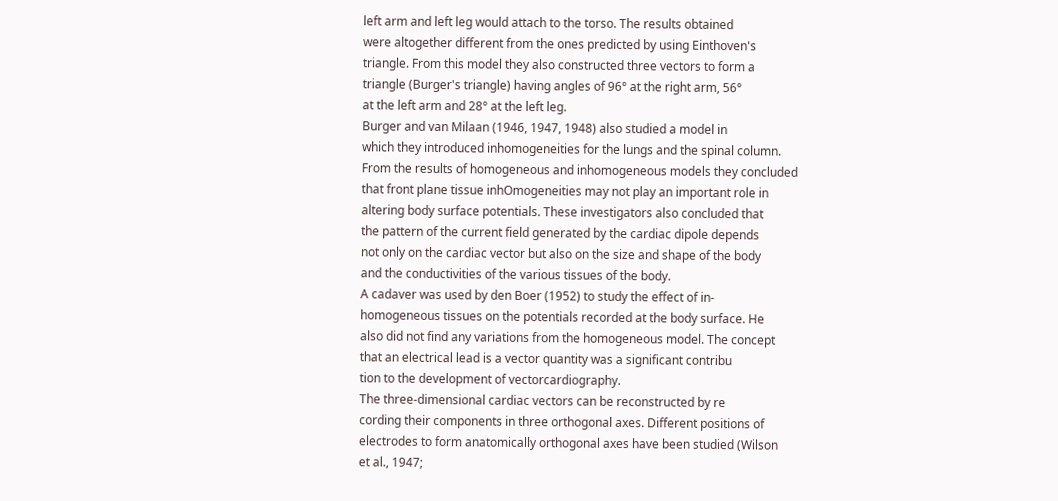left arm and left leg would attach to the torso. The results obtained
were altogether different from the ones predicted by using Einthoven's
triangle. From this model they also constructed three vectors to form a
triangle (Burger's triangle) having angles of 96° at the right arm, 56°
at the left arm and 28° at the left leg.
Burger and van Milaan (1946, 1947, 1948) also studied a model in
which they introduced inhomogeneities for the lungs and the spinal column.
From the results of homogeneous and inhomogeneous models they concluded
that front plane tissue inhOmogeneities may not play an important role in
altering body surface potentials. These investigators also concluded that
the pattern of the current field generated by the cardiac dipole depends
not only on the cardiac vector but also on the size and shape of the body
and the conductivities of the various tissues of the body.
A cadaver was used by den Boer (1952) to study the effect of in-
homogeneous tissues on the potentials recorded at the body surface. He
also did not find any variations from the homogeneous model. The concept
that an electrical lead is a vector quantity was a significant contribu
tion to the development of vectorcardiography.
The three-dimensional cardiac vectors can be reconstructed by re
cording their components in three orthogonal axes. Different positions of
electrodes to form anatomically orthogonal axes have been studied (Wilson
et al., 1947;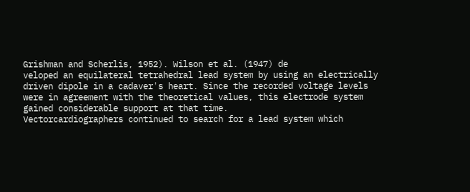Grishman and Scherlis, 1952). Wilson et al. (1947) de
veloped an equilateral tetrahedral lead system by using an electrically
driven dipole in a cadaver's heart. Since the recorded voltage levels
were in agreement with the theoretical values, this electrode system
gained considerable support at that time.
Vectorcardiographers continued to search for a lead system which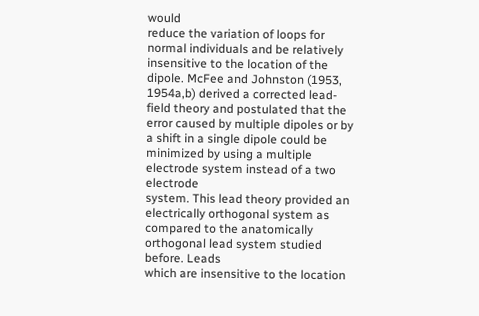would
reduce the variation of loops for normal individuals and be relatively
insensitive to the location of the dipole. McFee and Johnston (1953,
1954a,b) derived a corrected lead-field theory and postulated that the
error caused by multiple dipoles or by a shift in a single dipole could be
minimized by using a multiple electrode system instead of a two electrode
system. This lead theory provided an electrically orthogonal system as
compared to the anatomically orthogonal lead system studied before. Leads
which are insensitive to the location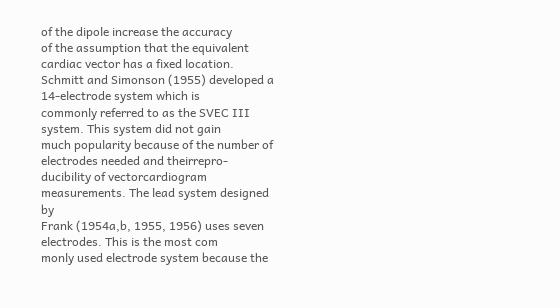of the dipole increase the accuracy
of the assumption that the equivalent cardiac vector has a fixed location.
Schmitt and Simonson (1955) developed a 14-electrode system which is
commonly referred to as the SVEC III system. This system did not gain
much popularity because of the number of electrodes needed and theirrepro-
ducibility of vectorcardiogram measurements. The lead system designed by
Frank (1954a,b, 1955, 1956) uses seven electrodes. This is the most com
monly used electrode system because the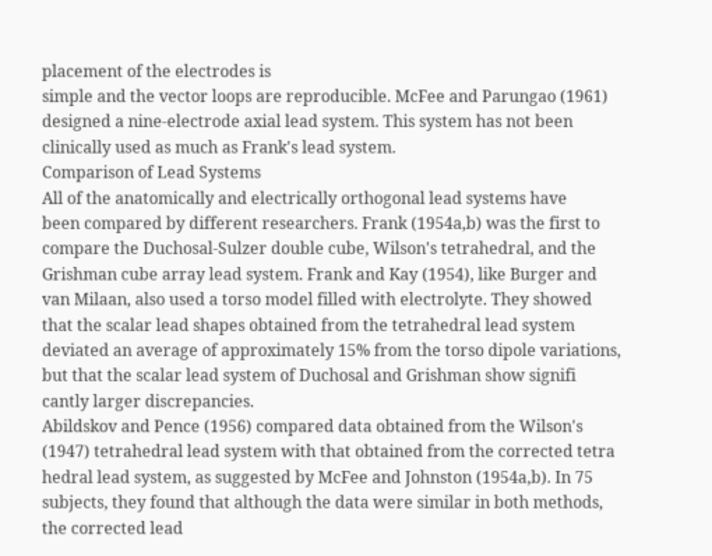placement of the electrodes is
simple and the vector loops are reproducible. McFee and Parungao (1961)
designed a nine-electrode axial lead system. This system has not been
clinically used as much as Frank's lead system.
Comparison of Lead Systems
All of the anatomically and electrically orthogonal lead systems have
been compared by different researchers. Frank (1954a,b) was the first to
compare the Duchosal-Sulzer double cube, Wilson's tetrahedral, and the
Grishman cube array lead system. Frank and Kay (1954), like Burger and
van Milaan, also used a torso model filled with electrolyte. They showed
that the scalar lead shapes obtained from the tetrahedral lead system
deviated an average of approximately 15% from the torso dipole variations,
but that the scalar lead system of Duchosal and Grishman show signifi
cantly larger discrepancies.
Abildskov and Pence (1956) compared data obtained from the Wilson's
(1947) tetrahedral lead system with that obtained from the corrected tetra
hedral lead system, as suggested by McFee and Johnston (1954a,b). In 75
subjects, they found that although the data were similar in both methods,
the corrected lead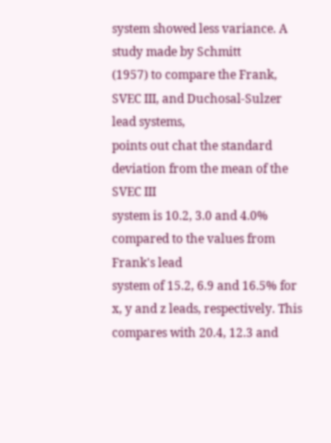system showed less variance. A study made by Schmitt
(1957) to compare the Frank, SVEC III, and Duchosal-Sulzer lead systems,
points out chat the standard deviation from the mean of the SVEC III
system is 10.2, 3.0 and 4.0% compared to the values from Frank's lead
system of 15.2, 6.9 and 16.5% for x, y and z leads, respectively. This
compares with 20.4, 12.3 and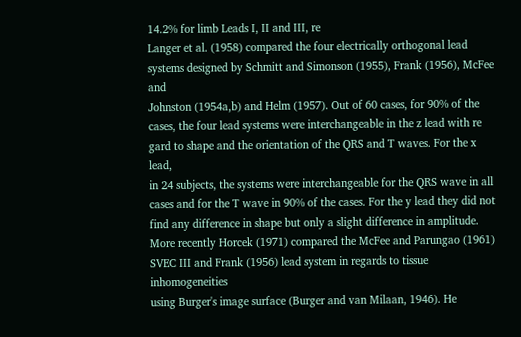14.2% for limb Leads I, II and III, re
Langer et al. (1958) compared the four electrically orthogonal lead
systems designed by Schmitt and Simonson (1955), Frank (1956), McFee and
Johnston (1954a,b) and Helm (1957). Out of 60 cases, for 90% of the
cases, the four lead systems were interchangeable in the z lead with re
gard to shape and the orientation of the QRS and T waves. For the x lead,
in 24 subjects, the systems were interchangeable for the QRS wave in all
cases and for the T wave in 90% of the cases. For the y lead they did not
find any difference in shape but only a slight difference in amplitude.
More recently Horcek (1971) compared the McFee and Parungao (1961)
SVEC III and Frank (1956) lead system in regards to tissue inhomogeneities
using Burger's image surface (Burger and van Milaan, 1946). He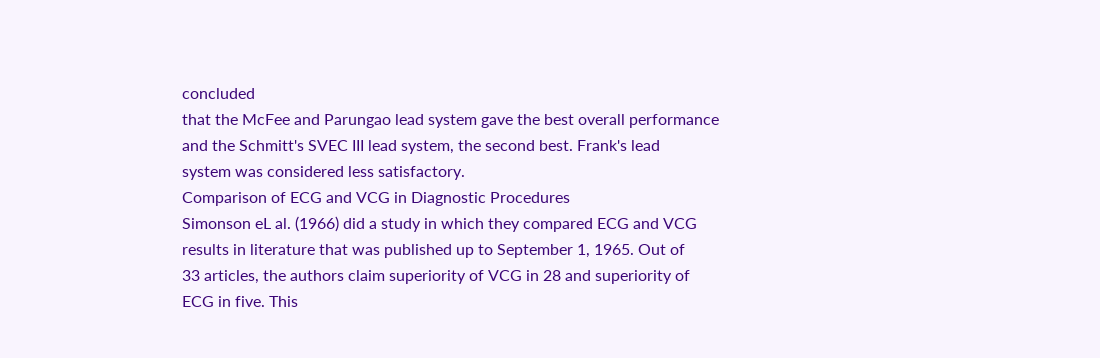concluded
that the McFee and Parungao lead system gave the best overall performance
and the Schmitt's SVEC III lead system, the second best. Frank's lead
system was considered less satisfactory.
Comparison of ECG and VCG in Diagnostic Procedures
Simonson eL al. (1966) did a study in which they compared ECG and VCG
results in literature that was published up to September 1, 1965. Out of
33 articles, the authors claim superiority of VCG in 28 and superiority of
ECG in five. This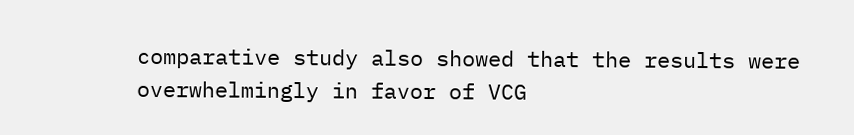comparative study also showed that the results were
overwhelmingly in favor of VCG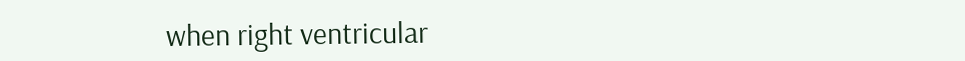when right ventricular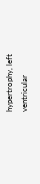hypertrophy, left
ventricular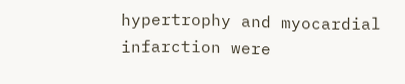hypertrophy and myocardial infarction were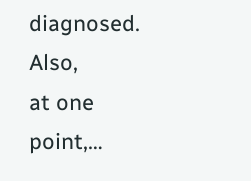diagnosed. Also,
at one point,…